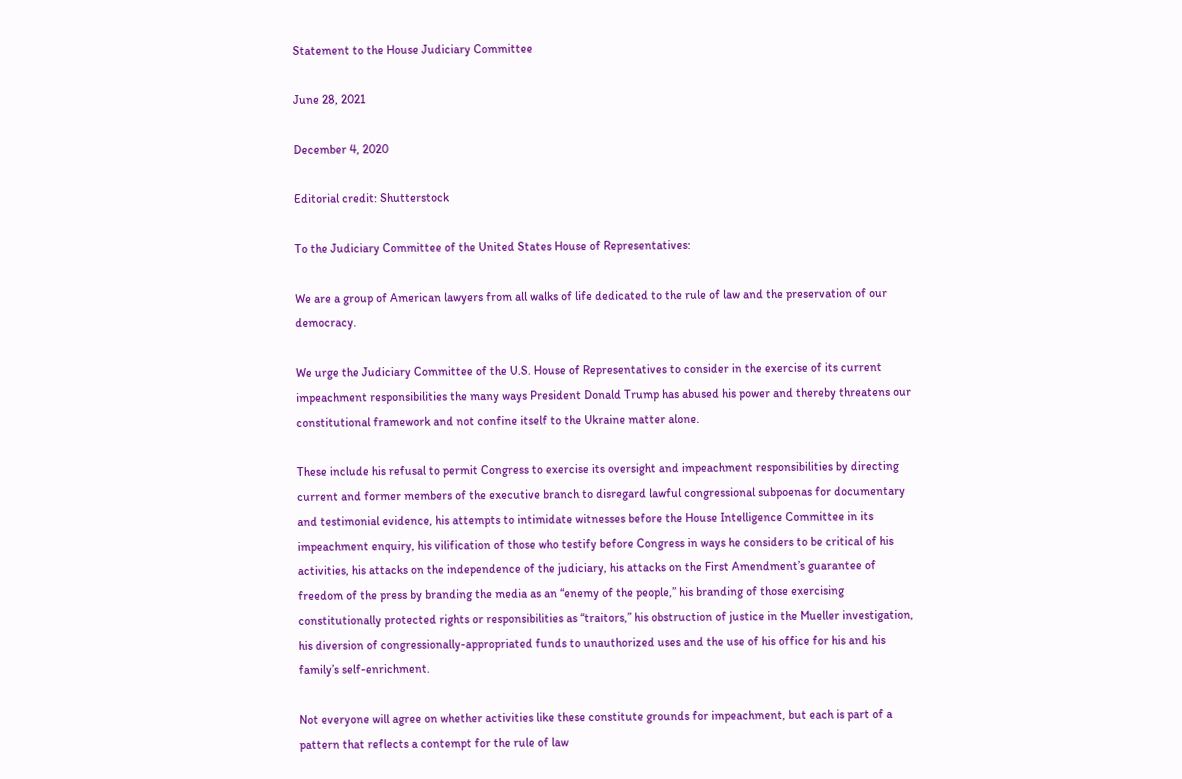Statement to the House Judiciary Committee

June 28, 2021

December 4, 2020

Editorial credit: Shutterstock

To the Judiciary Committee of the United States House of Representatives:

We are a group of American lawyers from all walks of life dedicated to the rule of law and the preservation of our democracy.

We urge the Judiciary Committee of the U.S. House of Representatives to consider in the exercise of its current impeachment responsibilities the many ways President Donald Trump has abused his power and thereby threatens our constitutional framework and not confine itself to the Ukraine matter alone.

These include his refusal to permit Congress to exercise its oversight and impeachment responsibilities by directing current and former members of the executive branch to disregard lawful congressional subpoenas for documentary and testimonial evidence, his attempts to intimidate witnesses before the House Intelligence Committee in its impeachment enquiry, his vilification of those who testify before Congress in ways he considers to be critical of his activities, his attacks on the independence of the judiciary, his attacks on the First Amendment’s guarantee of freedom of the press by branding the media as an “enemy of the people,” his branding of those exercising constitutionally protected rights or responsibilities as “traitors,” his obstruction of justice in the Mueller investigation, his diversion of congressionally-appropriated funds to unauthorized uses and the use of his office for his and his family’s self-enrichment.

Not everyone will agree on whether activities like these constitute grounds for impeachment, but each is part of a pattern that reflects a contempt for the rule of law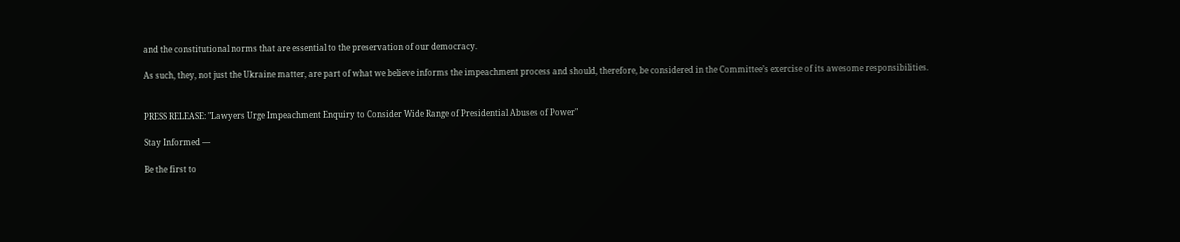and the constitutional norms that are essential to the preservation of our democracy.

As such, they, not just the Ukraine matter, are part of what we believe informs the impeachment process and should, therefore, be considered in the Committee’s exercise of its awesome responsibilities.


PRESS RELEASE: "Lawyers Urge Impeachment Enquiry to Consider Wide Range of Presidential Abuses of Power"

Stay Informed —

Be the first to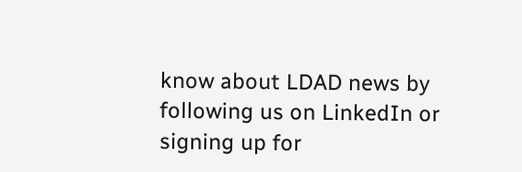know about LDAD news by following us on LinkedIn or signing up for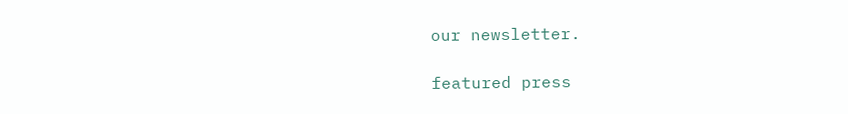our newsletter.

featured press